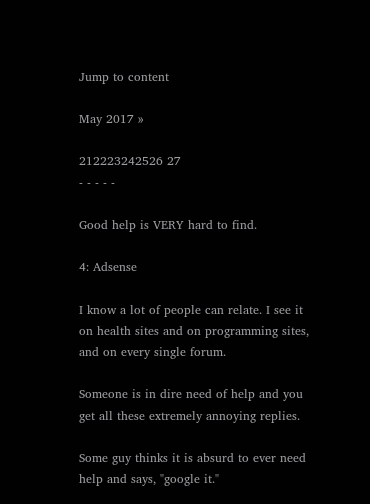Jump to content

May 2017 »

212223242526 27
- - - - -

Good help is VERY hard to find.

4: Adsense

I know a lot of people can relate. I see it on health sites and on programming sites, and on every single forum.

Someone is in dire need of help and you get all these extremely annoying replies.

Some guy thinks it is absurd to ever need help and says, "google it."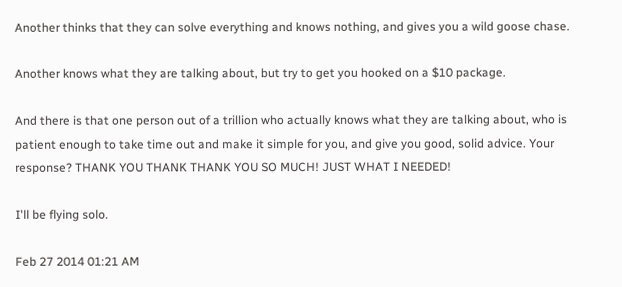Another thinks that they can solve everything and knows nothing, and gives you a wild goose chase.

Another knows what they are talking about, but try to get you hooked on a $10 package.

And there is that one person out of a trillion who actually knows what they are talking about, who is patient enough to take time out and make it simple for you, and give you good, solid advice. Your response? THANK YOU THANK THANK YOU SO MUCH! JUST WHAT I NEEDED!

I'll be flying solo.

Feb 27 2014 01:21 AM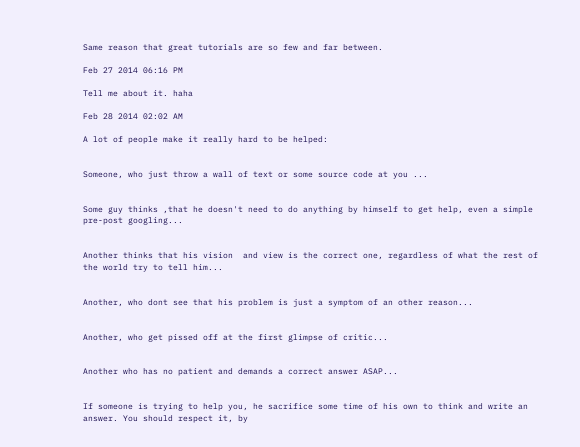Same reason that great tutorials are so few and far between.

Feb 27 2014 06:16 PM

Tell me about it. haha

Feb 28 2014 02:02 AM

A lot of people make it really hard to be helped:


Someone, who just throw a wall of text or some source code at you ...


Some guy thinks ,that he doesn't need to do anything by himself to get help, even a simple pre-post googling...


Another thinks that his vision  and view is the correct one, regardless of what the rest of the world try to tell him...


Another, who dont see that his problem is just a symptom of an other reason...


Another, who get pissed off at the first glimpse of critic...


Another who has no patient and demands a correct answer ASAP...


If someone is trying to help you, he sacrifice some time of his own to think and write an answer. You should respect it, by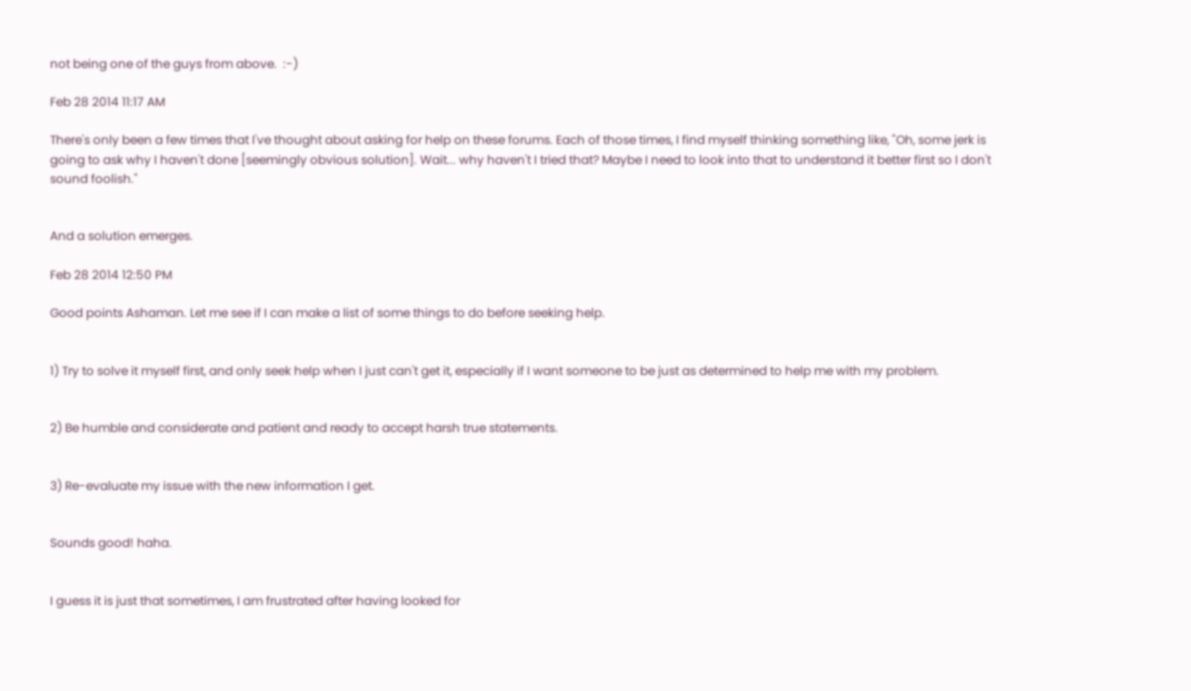not being one of the guys from above.  :-)

Feb 28 2014 11:17 AM

There's only been a few times that I've thought about asking for help on these forums. Each of those times, I find myself thinking something like, "Oh, some jerk is going to ask why I haven't done [seemingly obvious solution]. Wait... why haven't I tried that? Maybe I need to look into that to understand it better first so I don't sound foolish."


And a solution emerges.

Feb 28 2014 12:50 PM

Good points Ashaman. Let me see if I can make a list of some things to do before seeking help.


1) Try to solve it myself first, and only seek help when I just can't get it, especially if I want someone to be just as determined to help me with my problem.


2) Be humble and considerate and patient and ready to accept harsh true statements.


3) Re-evaluate my issue with the new information I get.


Sounds good! haha.


I guess it is just that sometimes, I am frustrated after having looked for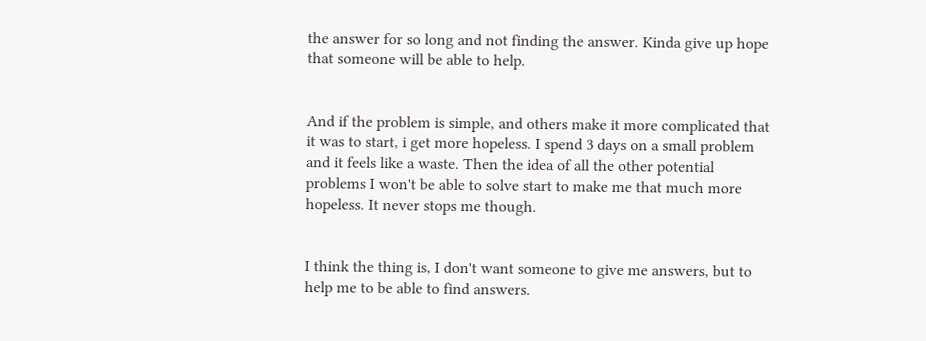the answer for so long and not finding the answer. Kinda give up hope that someone will be able to help.


And if the problem is simple, and others make it more complicated that it was to start, i get more hopeless. I spend 3 days on a small problem and it feels like a waste. Then the idea of all the other potential problems I won't be able to solve start to make me that much more hopeless. It never stops me though.


I think the thing is, I don't want someone to give me answers, but to help me to be able to find answers.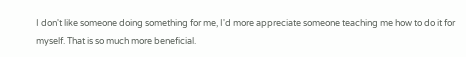I don't like someone doing something for me, I'd more appreciate someone teaching me how to do it for myself. That is so much more beneficial.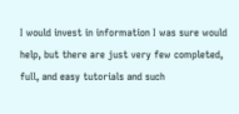I would invest in information I was sure would help, but there are just very few completed, full, and easy tutorials and such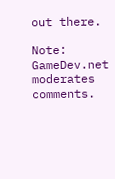out there.

Note: GameDev.net moderates comments.